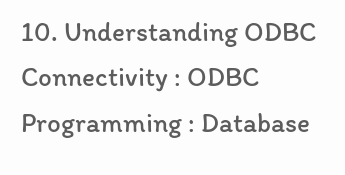10. Understanding ODBC Connectivity : ODBC Programming : Database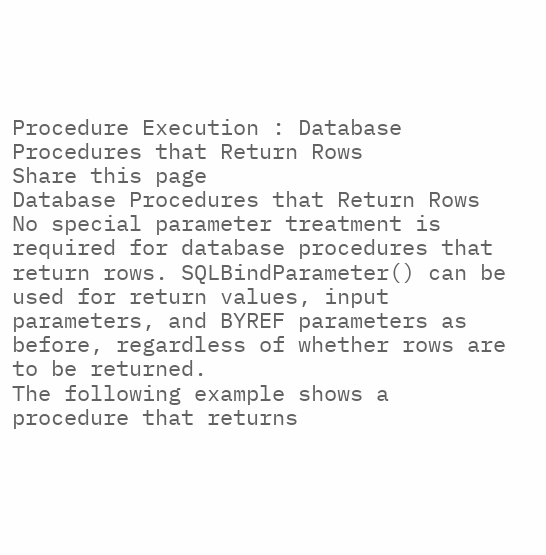Procedure Execution : Database Procedures that Return Rows
Share this page
Database Procedures that Return Rows
No special parameter treatment is required for database procedures that return rows. SQLBindParameter() can be used for return values, input parameters, and BYREF parameters as before, regardless of whether rows are to be returned.
The following example shows a procedure that returns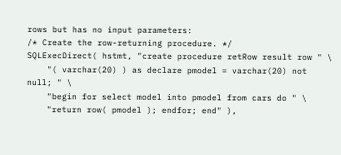rows but has no input parameters:
/* Create the row-returning procedure. */
SQLExecDirect( hstmt, "create procedure retRow result row " \
    "( varchar(20) ) as declare pmodel = varchar(20) not null; " \
    "begin for select model into pmodel from cars do " \
    "return row( pmodel ); endfor; end" ),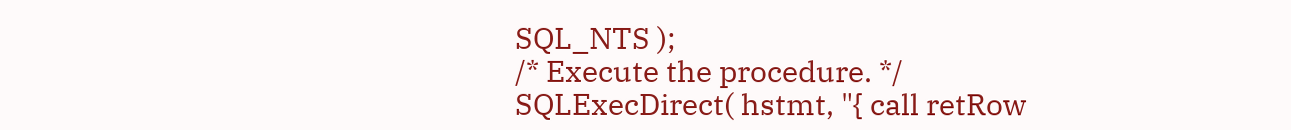SQL_NTS );
/* Execute the procedure. */
SQLExecDirect( hstmt, "{ call retRow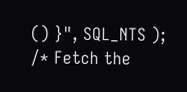() }", SQL_NTS );
/* Fetch the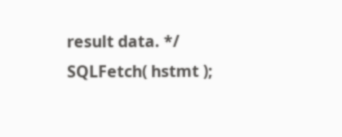result data. */
SQLFetch( hstmt );